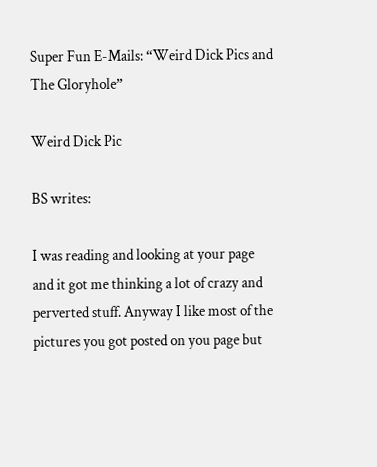Super Fun E-Mails: “Weird Dick Pics and The Gloryhole”

Weird Dick Pic

BS writes:

I was reading and looking at your page and it got me thinking a lot of crazy and perverted stuff. Anyway I like most of the pictures you got posted on you page but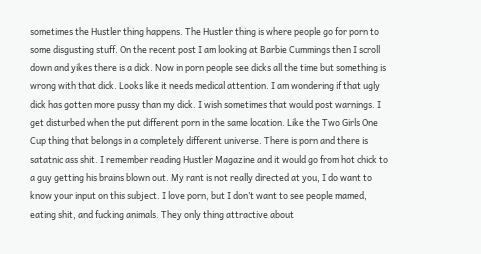sometimes the Hustler thing happens. The Hustler thing is where people go for porn to some disgusting stuff. On the recent post I am looking at Barbie Cummings then I scroll down and yikes there is a dick. Now in porn people see dicks all the time but something is wrong with that dick. Looks like it needs medical attention. I am wondering if that ugly dick has gotten more pussy than my dick. I wish sometimes that would post warnings. I get disturbed when the put different porn in the same location. Like the Two Girls One Cup thing that belongs in a completely different universe. There is porn and there is satatnic ass shit. I remember reading Hustler Magazine and it would go from hot chick to a guy getting his brains blown out. My rant is not really directed at you, I do want to know your input on this subject. I love porn, but I don’t want to see people mamed, eating shit, and fucking animals. They only thing attractive about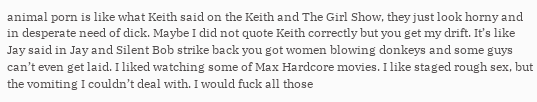animal porn is like what Keith said on the Keith and The Girl Show, they just look horny and in desperate need of dick. Maybe I did not quote Keith correctly but you get my drift. It’s like Jay said in Jay and Silent Bob strike back you got women blowing donkeys and some guys can’t even get laid. I liked watching some of Max Hardcore movies. I like staged rough sex, but the vomiting I couldn’t deal with. I would fuck all those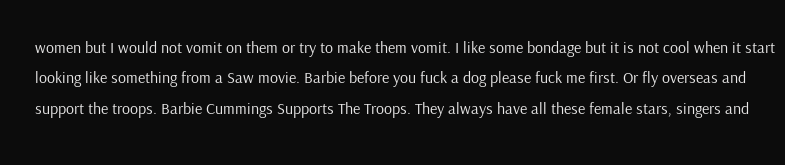women but I would not vomit on them or try to make them vomit. I like some bondage but it is not cool when it start looking like something from a Saw movie. Barbie before you fuck a dog please fuck me first. Or fly overseas and support the troops. Barbie Cummings Supports The Troops. They always have all these female stars, singers and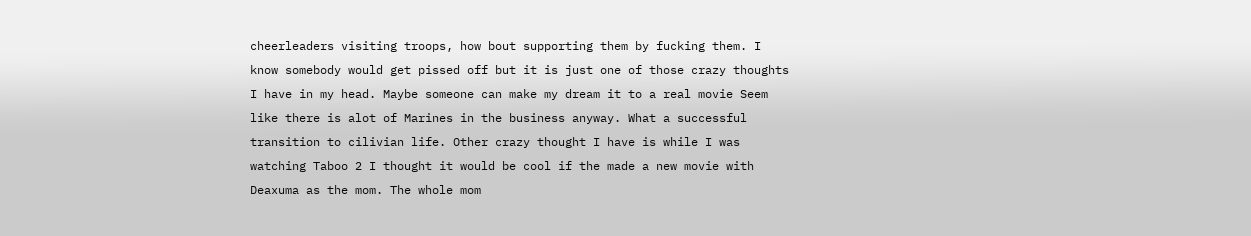cheerleaders visiting troops, how bout supporting them by fucking them. I know somebody would get pissed off but it is just one of those crazy thoughts I have in my head. Maybe someone can make my dream it to a real movie Seem like there is alot of Marines in the business anyway. What a successful transition to cilivian life. Other crazy thought I have is while I was watching Taboo 2 I thought it would be cool if the made a new movie with Deaxuma as the mom. The whole mom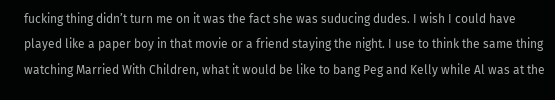fucking thing didn’t turn me on it was the fact she was suducing dudes. I wish I could have played like a paper boy in that movie or a friend staying the night. I use to think the same thing watching Married With Children, what it would be like to bang Peg and Kelly while Al was at the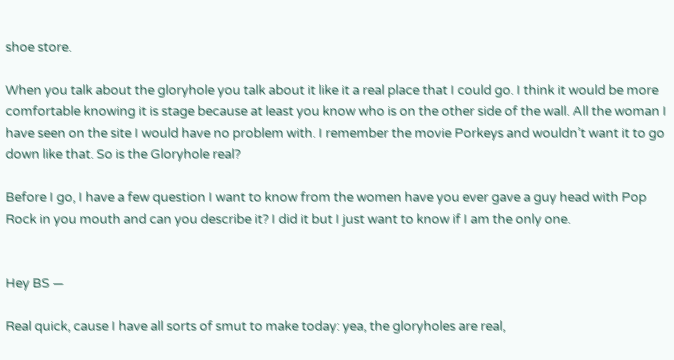shoe store.

When you talk about the gloryhole you talk about it like it a real place that I could go. I think it would be more comfortable knowing it is stage because at least you know who is on the other side of the wall. All the woman I have seen on the site I would have no problem with. I remember the movie Porkeys and wouldn’t want it to go down like that. So is the Gloryhole real?

Before I go, I have a few question I want to know from the women have you ever gave a guy head with Pop Rock in you mouth and can you describe it? I did it but I just want to know if I am the only one.


Hey BS —

Real quick, cause I have all sorts of smut to make today: yea, the gloryholes are real,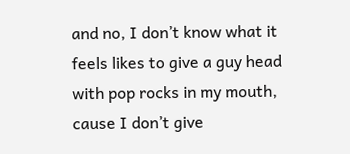and no, I don’t know what it feels likes to give a guy head with pop rocks in my mouth, cause I don’t give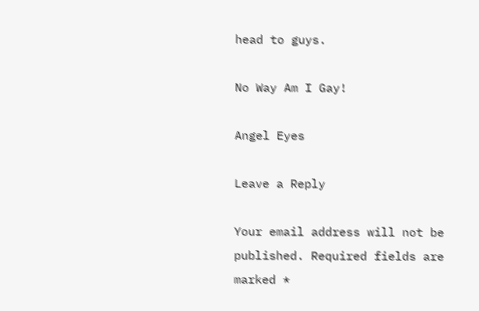head to guys.

No Way Am I Gay!

Angel Eyes

Leave a Reply

Your email address will not be published. Required fields are marked *